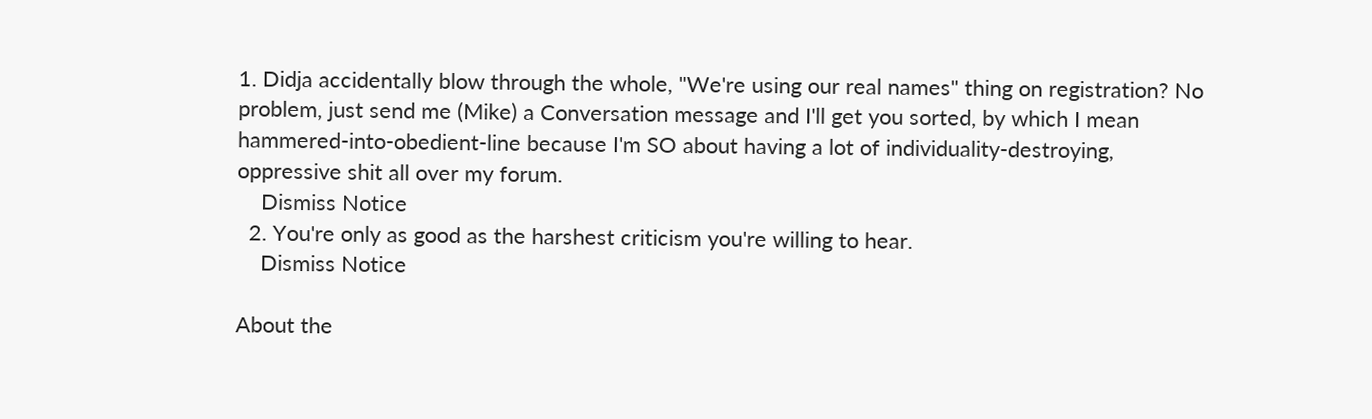1. Didja accidentally blow through the whole, "We're using our real names" thing on registration? No problem, just send me (Mike) a Conversation message and I'll get you sorted, by which I mean hammered-into-obedient-line because I'm SO about having a lot of individuality-destroying, oppressive shit all over my forum.
    Dismiss Notice
  2. You're only as good as the harshest criticism you're willing to hear.
    Dismiss Notice

About the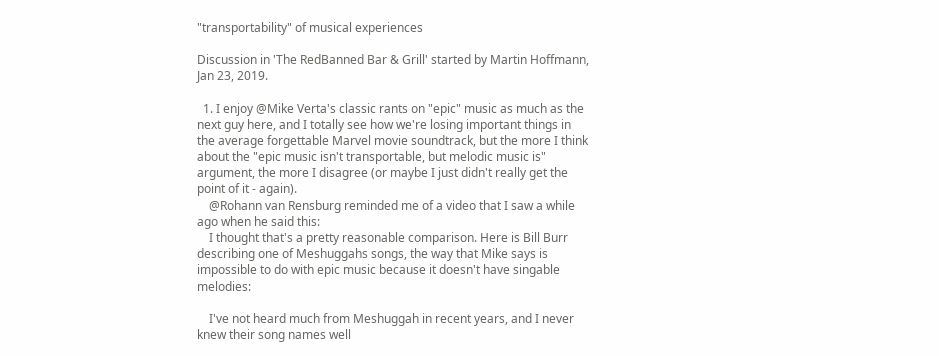"transportability" of musical experiences

Discussion in 'The RedBanned Bar & Grill' started by Martin Hoffmann, Jan 23, 2019.

  1. I enjoy @Mike Verta's classic rants on "epic" music as much as the next guy here, and I totally see how we're losing important things in the average forgettable Marvel movie soundtrack, but the more I think about the "epic music isn't transportable, but melodic music is" argument, the more I disagree (or maybe I just didn't really get the point of it - again).
    @Rohann van Rensburg reminded me of a video that I saw a while ago when he said this:
    I thought that's a pretty reasonable comparison. Here is Bill Burr describing one of Meshuggahs songs, the way that Mike says is impossible to do with epic music because it doesn't have singable melodies:

    I've not heard much from Meshuggah in recent years, and I never knew their song names well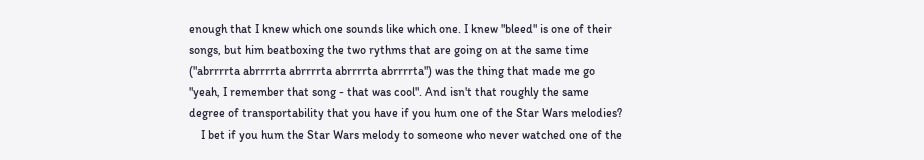enough that I knew which one sounds like which one. I knew "bleed" is one of their songs, but him beatboxing the two rythms that are going on at the same time ("abrrrrta abrrrrta abrrrrta abrrrrta abrrrrta") was the thing that made me go "yeah, I remember that song - that was cool". And isn't that roughly the same degree of transportability that you have if you hum one of the Star Wars melodies?
    I bet if you hum the Star Wars melody to someone who never watched one of the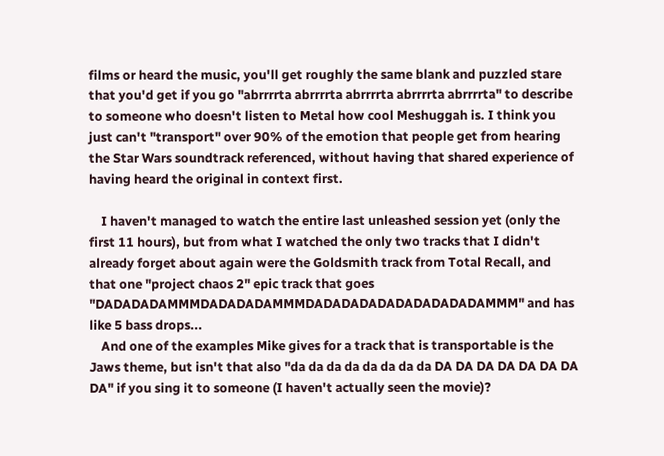films or heard the music, you'll get roughly the same blank and puzzled stare that you'd get if you go "abrrrrta abrrrrta abrrrrta abrrrrta abrrrrta" to describe to someone who doesn't listen to Metal how cool Meshuggah is. I think you just can't "transport" over 90% of the emotion that people get from hearing the Star Wars soundtrack referenced, without having that shared experience of having heard the original in context first.

    I haven't managed to watch the entire last unleashed session yet (only the first 11 hours), but from what I watched the only two tracks that I didn't already forget about again were the Goldsmith track from Total Recall, and that one "project chaos 2" epic track that goes "DADADADAMMMDADADADAMMMDADADADADADADADADADAMMM" and has like 5 bass drops...
    And one of the examples Mike gives for a track that is transportable is the Jaws theme, but isn't that also "da da da da da da da da DA DA DA DA DA DA DA DA" if you sing it to someone (I haven't actually seen the movie)?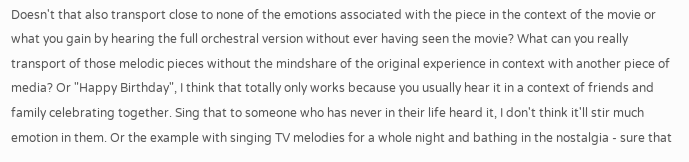Doesn't that also transport close to none of the emotions associated with the piece in the context of the movie or what you gain by hearing the full orchestral version without ever having seen the movie? What can you really transport of those melodic pieces without the mindshare of the original experience in context with another piece of media? Or "Happy Birthday", I think that totally only works because you usually hear it in a context of friends and family celebrating together. Sing that to someone who has never in their life heard it, I don't think it'll stir much emotion in them. Or the example with singing TV melodies for a whole night and bathing in the nostalgia - sure that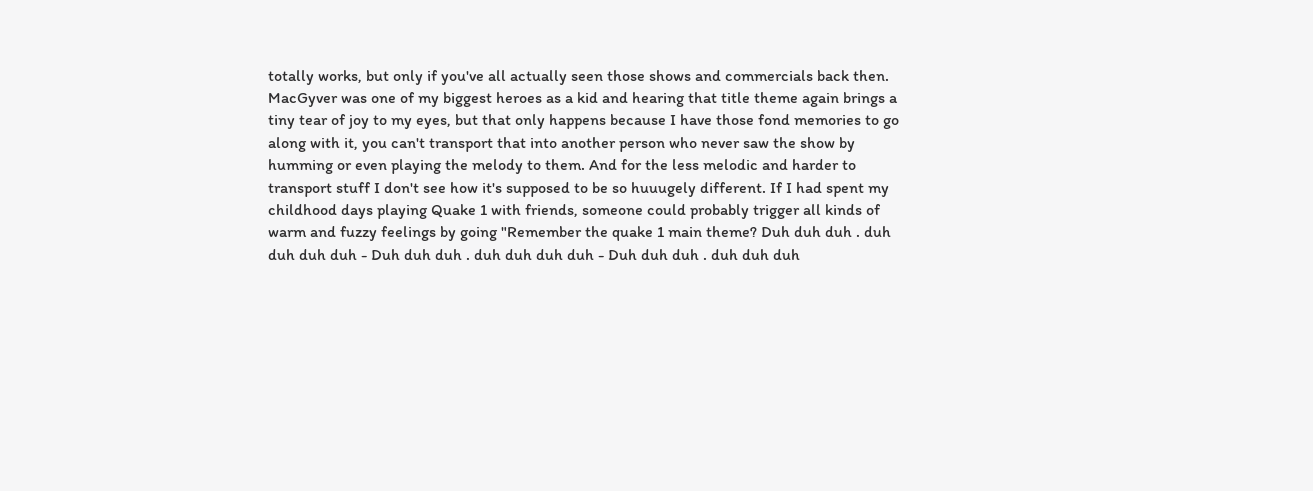totally works, but only if you've all actually seen those shows and commercials back then. MacGyver was one of my biggest heroes as a kid and hearing that title theme again brings a tiny tear of joy to my eyes, but that only happens because I have those fond memories to go along with it, you can't transport that into another person who never saw the show by humming or even playing the melody to them. And for the less melodic and harder to transport stuff I don't see how it's supposed to be so huuugely different. If I had spent my childhood days playing Quake 1 with friends, someone could probably trigger all kinds of warm and fuzzy feelings by going "Remember the quake 1 main theme? Duh duh duh . duh duh duh duh - Duh duh duh . duh duh duh duh - Duh duh duh . duh duh duh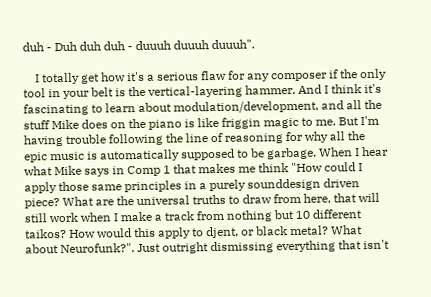duh - Duh duh duh - duuuh duuuh duuuh".

    I totally get how it's a serious flaw for any composer if the only tool in your belt is the vertical-layering hammer. And I think it's fascinating to learn about modulation/development, and all the stuff Mike does on the piano is like friggin magic to me. But I'm having trouble following the line of reasoning for why all the epic music is automatically supposed to be garbage. When I hear what Mike says in Comp 1 that makes me think "How could I apply those same principles in a purely sounddesign driven piece? What are the universal truths to draw from here, that will still work when I make a track from nothing but 10 different taikos? How would this apply to djent, or black metal? What about Neurofunk?". Just outright dismissing everything that isn't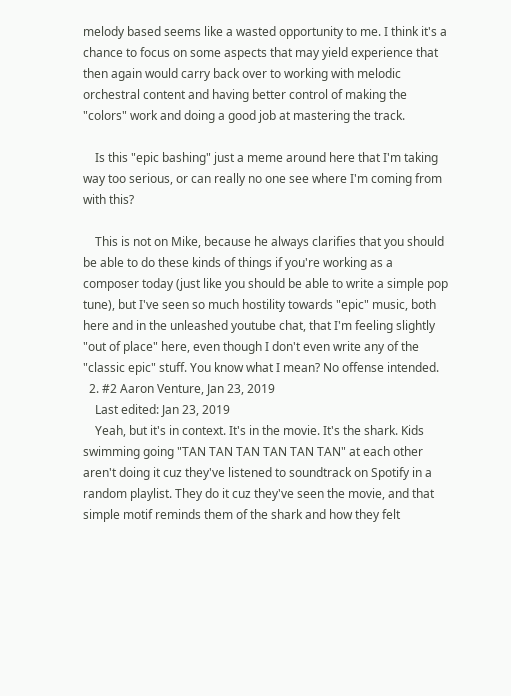melody based seems like a wasted opportunity to me. I think it's a chance to focus on some aspects that may yield experience that then again would carry back over to working with melodic orchestral content and having better control of making the "colors" work and doing a good job at mastering the track.

    Is this "epic bashing" just a meme around here that I'm taking way too serious, or can really no one see where I'm coming from with this?

    This is not on Mike, because he always clarifies that you should be able to do these kinds of things if you're working as a composer today (just like you should be able to write a simple pop tune), but I've seen so much hostility towards "epic" music, both here and in the unleashed youtube chat, that I'm feeling slightly "out of place" here, even though I don't even write any of the "classic epic" stuff. You know what I mean? No offense intended.
  2. #2 Aaron Venture, Jan 23, 2019
    Last edited: Jan 23, 2019
    Yeah, but it's in context. It's in the movie. It's the shark. Kids swimming going "TAN TAN TAN TAN TAN TAN" at each other aren't doing it cuz they've listened to soundtrack on Spotify in a random playlist. They do it cuz they've seen the movie, and that simple motif reminds them of the shark and how they felt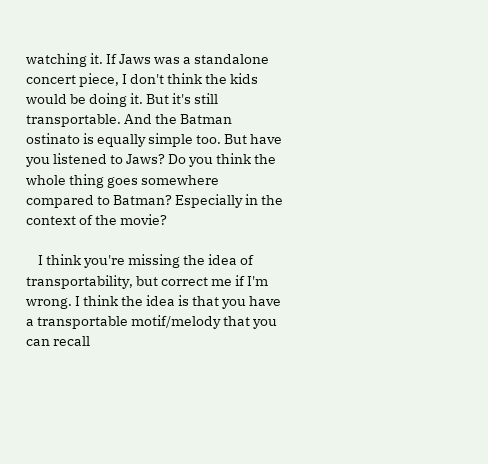watching it. If Jaws was a standalone concert piece, I don't think the kids would be doing it. But it's still transportable. And the Batman ostinato is equally simple too. But have you listened to Jaws? Do you think the whole thing goes somewhere compared to Batman? Especially in the context of the movie?

    I think you're missing the idea of transportability, but correct me if I'm wrong. I think the idea is that you have a transportable motif/melody that you can recall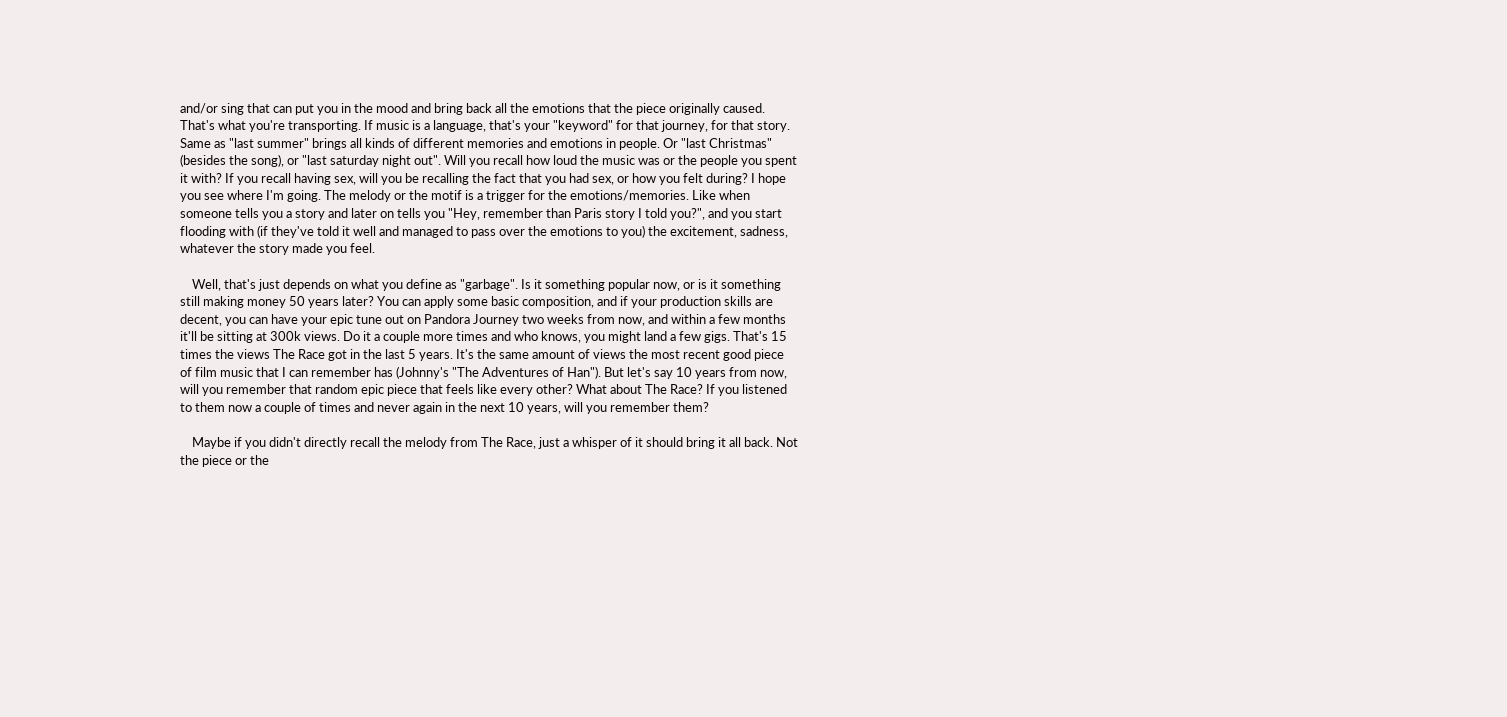and/or sing that can put you in the mood and bring back all the emotions that the piece originally caused. That's what you're transporting. If music is a language, that's your "keyword" for that journey, for that story. Same as "last summer" brings all kinds of different memories and emotions in people. Or "last Christmas" (besides the song), or "last saturday night out". Will you recall how loud the music was or the people you spent it with? If you recall having sex, will you be recalling the fact that you had sex, or how you felt during? I hope you see where I'm going. The melody or the motif is a trigger for the emotions/memories. Like when someone tells you a story and later on tells you "Hey, remember than Paris story I told you?", and you start flooding with (if they've told it well and managed to pass over the emotions to you) the excitement, sadness, whatever the story made you feel.

    Well, that's just depends on what you define as "garbage". Is it something popular now, or is it something still making money 50 years later? You can apply some basic composition, and if your production skills are decent, you can have your epic tune out on Pandora Journey two weeks from now, and within a few months it'll be sitting at 300k views. Do it a couple more times and who knows, you might land a few gigs. That's 15 times the views The Race got in the last 5 years. It's the same amount of views the most recent good piece of film music that I can remember has (Johnny's "The Adventures of Han"). But let's say 10 years from now, will you remember that random epic piece that feels like every other? What about The Race? If you listened to them now a couple of times and never again in the next 10 years, will you remember them?

    Maybe if you didn't directly recall the melody from The Race, just a whisper of it should bring it all back. Not the piece or the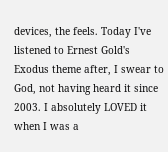devices, the feels. Today I've listened to Ernest Gold's Exodus theme after, I swear to God, not having heard it since 2003. I absolutely LOVED it when I was a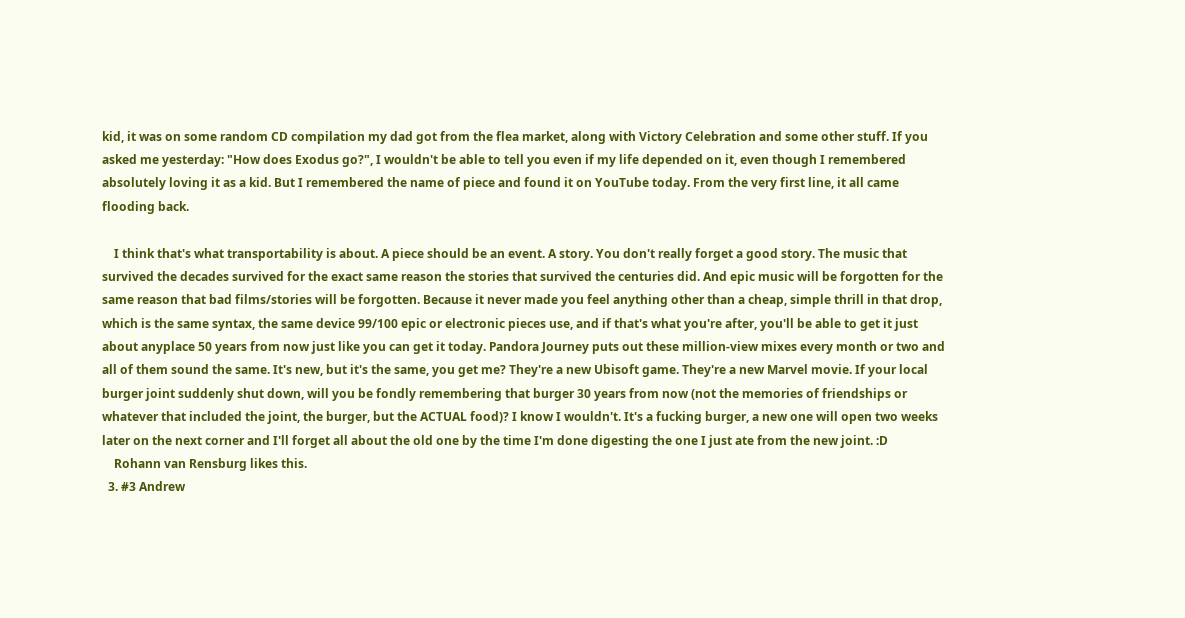kid, it was on some random CD compilation my dad got from the flea market, along with Victory Celebration and some other stuff. If you asked me yesterday: "How does Exodus go?", I wouldn't be able to tell you even if my life depended on it, even though I remembered absolutely loving it as a kid. But I remembered the name of piece and found it on YouTube today. From the very first line, it all came flooding back.

    I think that's what transportability is about. A piece should be an event. A story. You don't really forget a good story. The music that survived the decades survived for the exact same reason the stories that survived the centuries did. And epic music will be forgotten for the same reason that bad films/stories will be forgotten. Because it never made you feel anything other than a cheap, simple thrill in that drop, which is the same syntax, the same device 99/100 epic or electronic pieces use, and if that's what you're after, you'll be able to get it just about anyplace 50 years from now just like you can get it today. Pandora Journey puts out these million-view mixes every month or two and all of them sound the same. It's new, but it's the same, you get me? They're a new Ubisoft game. They're a new Marvel movie. If your local burger joint suddenly shut down, will you be fondly remembering that burger 30 years from now (not the memories of friendships or whatever that included the joint, the burger, but the ACTUAL food)? I know I wouldn't. It's a fucking burger, a new one will open two weeks later on the next corner and I'll forget all about the old one by the time I'm done digesting the one I just ate from the new joint. :D
    Rohann van Rensburg likes this.
  3. #3 Andrew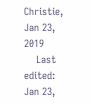Christie, Jan 23, 2019
    Last edited: Jan 23,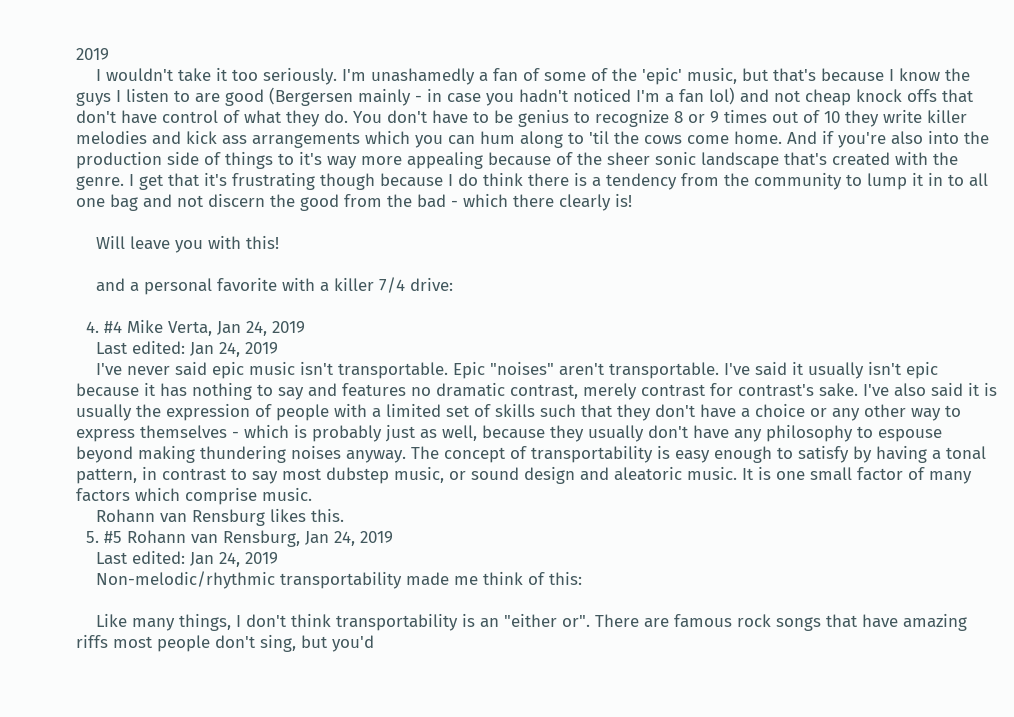2019
    I wouldn't take it too seriously. I'm unashamedly a fan of some of the 'epic' music, but that's because I know the guys I listen to are good (Bergersen mainly - in case you hadn't noticed I'm a fan lol) and not cheap knock offs that don't have control of what they do. You don't have to be genius to recognize 8 or 9 times out of 10 they write killer melodies and kick ass arrangements which you can hum along to 'til the cows come home. And if you're also into the production side of things to it's way more appealing because of the sheer sonic landscape that's created with the genre. I get that it's frustrating though because I do think there is a tendency from the community to lump it in to all one bag and not discern the good from the bad - which there clearly is!

    Will leave you with this!

    and a personal favorite with a killer 7/4 drive:

  4. #4 Mike Verta, Jan 24, 2019
    Last edited: Jan 24, 2019
    I've never said epic music isn't transportable. Epic "noises" aren't transportable. I've said it usually isn't epic because it has nothing to say and features no dramatic contrast, merely contrast for contrast's sake. I've also said it is usually the expression of people with a limited set of skills such that they don't have a choice or any other way to express themselves - which is probably just as well, because they usually don't have any philosophy to espouse beyond making thundering noises anyway. The concept of transportability is easy enough to satisfy by having a tonal pattern, in contrast to say most dubstep music, or sound design and aleatoric music. It is one small factor of many factors which comprise music.
    Rohann van Rensburg likes this.
  5. #5 Rohann van Rensburg, Jan 24, 2019
    Last edited: Jan 24, 2019
    Non-melodic/rhythmic transportability made me think of this:

    Like many things, I don't think transportability is an "either or". There are famous rock songs that have amazing riffs most people don't sing, but you'd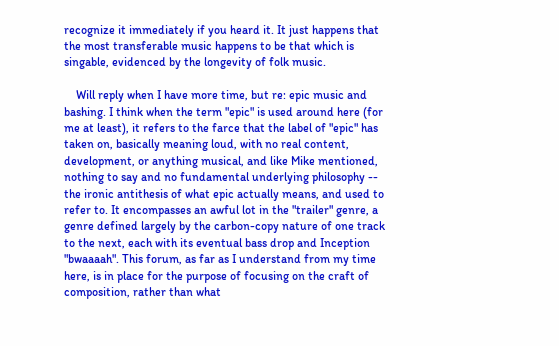recognize it immediately if you heard it. It just happens that the most transferable music happens to be that which is singable, evidenced by the longevity of folk music.

    Will reply when I have more time, but re: epic music and bashing. I think when the term "epic" is used around here (for me at least), it refers to the farce that the label of "epic" has taken on, basically meaning loud, with no real content, development, or anything musical, and like Mike mentioned, nothing to say and no fundamental underlying philosophy -- the ironic antithesis of what epic actually means, and used to refer to. It encompasses an awful lot in the "trailer" genre, a genre defined largely by the carbon-copy nature of one track to the next, each with its eventual bass drop and Inception "bwaaaah". This forum, as far as I understand from my time here, is in place for the purpose of focusing on the craft of composition, rather than what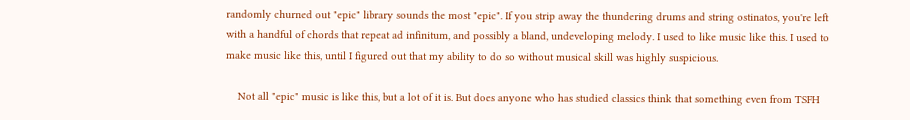randomly churned out "epic" library sounds the most "epic". If you strip away the thundering drums and string ostinatos, you're left with a handful of chords that repeat ad infinitum, and possibly a bland, undeveloping melody. I used to like music like this. I used to make music like this, until I figured out that my ability to do so without musical skill was highly suspicious.

    Not all "epic" music is like this, but a lot of it is. But does anyone who has studied classics think that something even from TSFH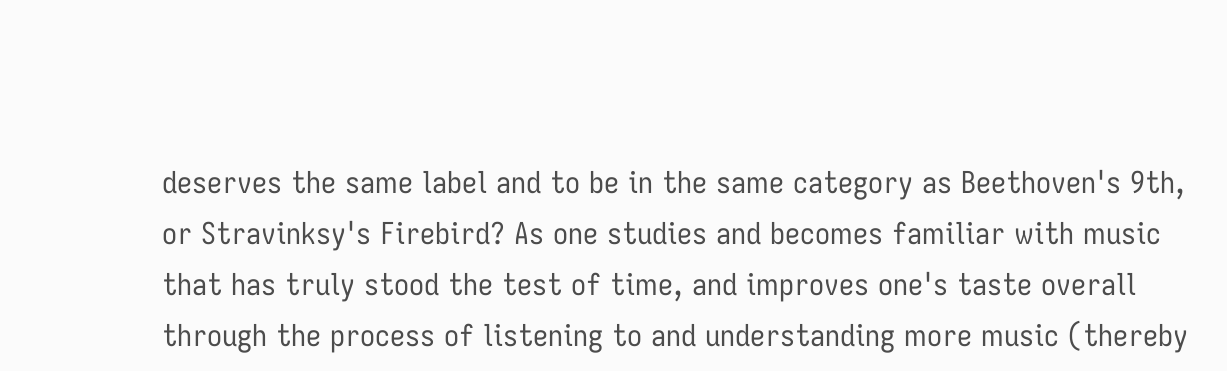deserves the same label and to be in the same category as Beethoven's 9th, or Stravinksy's Firebird? As one studies and becomes familiar with music that has truly stood the test of time, and improves one's taste overall through the process of listening to and understanding more music (thereby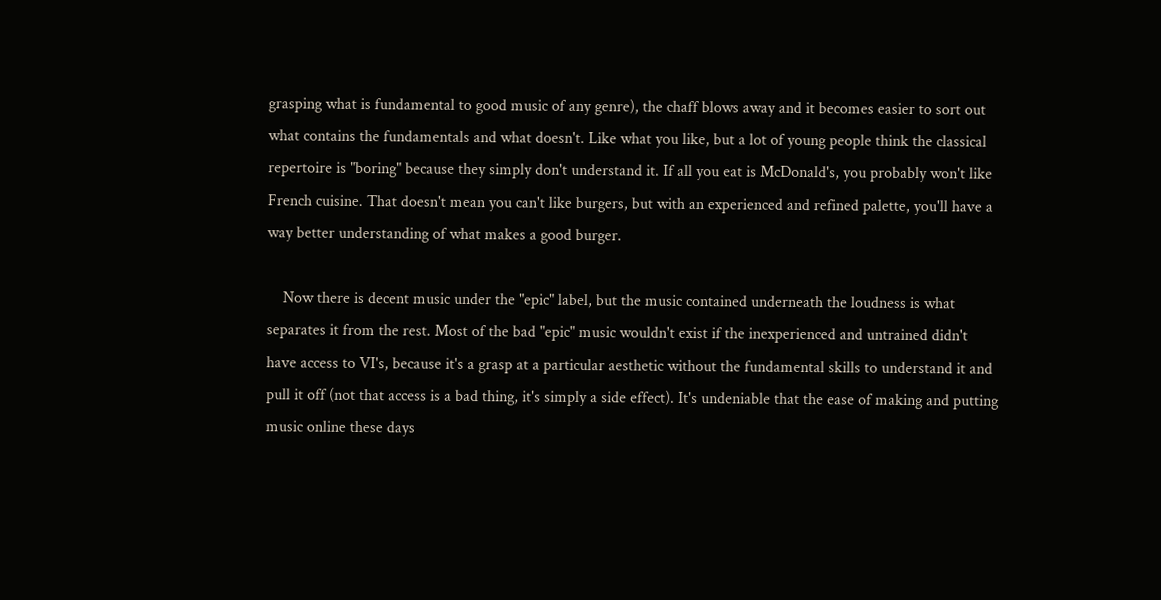grasping what is fundamental to good music of any genre), the chaff blows away and it becomes easier to sort out what contains the fundamentals and what doesn't. Like what you like, but a lot of young people think the classical repertoire is "boring" because they simply don't understand it. If all you eat is McDonald's, you probably won't like French cuisine. That doesn't mean you can't like burgers, but with an experienced and refined palette, you'll have a way better understanding of what makes a good burger.

    Now there is decent music under the "epic" label, but the music contained underneath the loudness is what separates it from the rest. Most of the bad "epic" music wouldn't exist if the inexperienced and untrained didn't have access to VI's, because it's a grasp at a particular aesthetic without the fundamental skills to understand it and pull it off (not that access is a bad thing, it's simply a side effect). It's undeniable that the ease of making and putting music online these days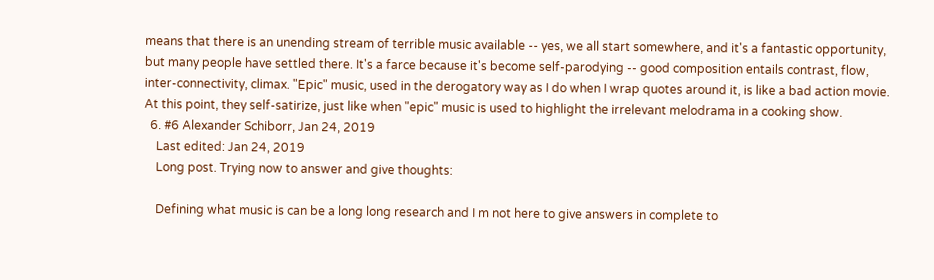means that there is an unending stream of terrible music available -- yes, we all start somewhere, and it's a fantastic opportunity, but many people have settled there. It's a farce because it's become self-parodying -- good composition entails contrast, flow, inter-connectivity, climax. "Epic" music, used in the derogatory way as I do when I wrap quotes around it, is like a bad action movie. At this point, they self-satirize, just like when "epic" music is used to highlight the irrelevant melodrama in a cooking show.
  6. #6 Alexander Schiborr, Jan 24, 2019
    Last edited: Jan 24, 2019
    Long post. Trying now to answer and give thoughts:

    Defining what music is can be a long long research and I m not here to give answers in complete to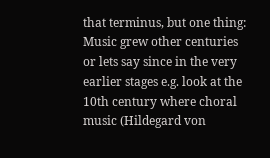that terminus, but one thing: Music grew other centuries or lets say since in the very earlier stages e.g. look at the 10th century where choral music (Hildegard von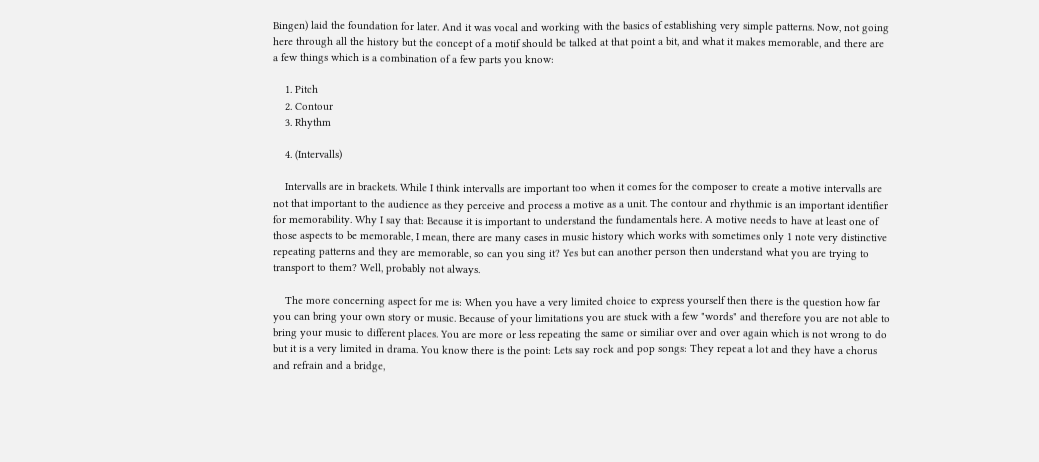Bingen) laid the foundation for later. And it was vocal and working with the basics of establishing very simple patterns. Now, not going here through all the history but the concept of a motif should be talked at that point a bit, and what it makes memorable, and there are a few things which is a combination of a few parts you know:

    1. Pitch
    2. Contour
    3. Rhythm

    4. (Intervalls)

    Intervalls are in brackets. While I think intervalls are important too when it comes for the composer to create a motive intervalls are not that important to the audience as they perceive and process a motive as a unit. The contour and rhythmic is an important identifier for memorability. Why I say that: Because it is important to understand the fundamentals here. A motive needs to have at least one of those aspects to be memorable, I mean, there are many cases in music history which works with sometimes only 1 note very distinctive repeating patterns and they are memorable, so can you sing it? Yes but can another person then understand what you are trying to transport to them? Well, probably not always.

    The more concerning aspect for me is: When you have a very limited choice to express yourself then there is the question how far you can bring your own story or music. Because of your limitations you are stuck with a few "words" and therefore you are not able to bring your music to different places. You are more or less repeating the same or similiar over and over again which is not wrong to do but it is a very limited in drama. You know there is the point: Lets say rock and pop songs: They repeat a lot and they have a chorus and refrain and a bridge,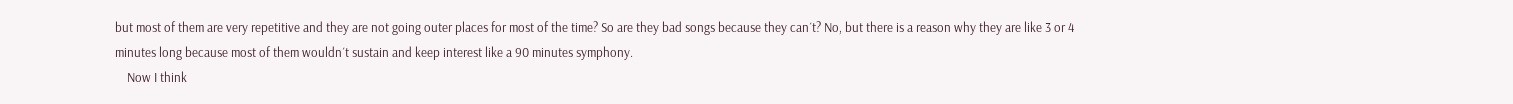but most of them are very repetitive and they are not going outer places for most of the time? So are they bad songs because they can´t? No, but there is a reason why they are like 3 or 4 minutes long because most of them wouldn´t sustain and keep interest like a 90 minutes symphony.
    Now I think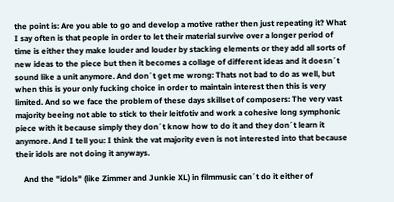the point is: Are you able to go and develop a motive rather then just repeating it? What I say often is that people in order to let their material survive over a longer period of time is either they make louder and louder by stacking elements or they add all sorts of new ideas to the piece but then it becomes a collage of different ideas and it doesn´t sound like a unit anymore. And don´t get me wrong: Thats not bad to do as well, but when this is your only fucking choice in order to maintain interest then this is very limited. And so we face the problem of these days skillset of composers: The very vast majority beeing not able to stick to their leitfotiv and work a cohesive long symphonic piece with it because simply they don´t know how to do it and they don´t learn it anymore. And I tell you: I think the vat majority even is not interested into that because their idols are not doing it anyways.

    And the "idols" (like Zimmer and Junkie XL) in filmmusic can´t do it either of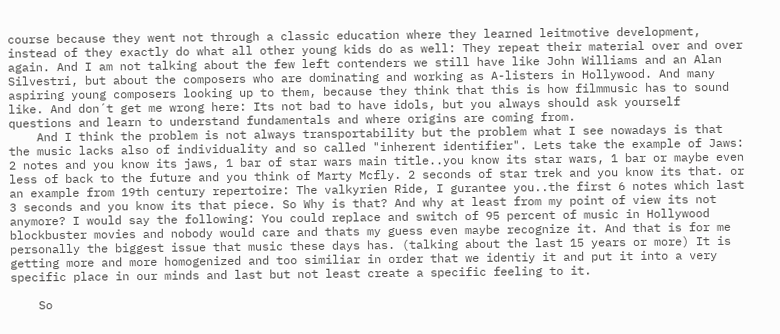course because they went not through a classic education where they learned leitmotive development, instead of they exactly do what all other young kids do as well: They repeat their material over and over again. And I am not talking about the few left contenders we still have like John Williams and an Alan Silvestri, but about the composers who are dominating and working as A-listers in Hollywood. And many aspiring young composers looking up to them, because they think that this is how filmmusic has to sound like. And don´t get me wrong here: Its not bad to have idols, but you always should ask yourself questions and learn to understand fundamentals and where origins are coming from.
    And I think the problem is not always transportability but the problem what I see nowadays is that the music lacks also of individuality and so called "inherent identifier". Lets take the example of Jaws: 2 notes and you know its jaws, 1 bar of star wars main title..you know its star wars, 1 bar or maybe even less of back to the future and you think of Marty Mcfly. 2 seconds of star trek and you know its that. or an example from 19th century repertoire: The valkyrien Ride, I gurantee you..the first 6 notes which last 3 seconds and you know its that piece. So Why is that? And why at least from my point of view its not anymore? I would say the following: You could replace and switch of 95 percent of music in Hollywood blockbuster movies and nobody would care and thats my guess even maybe recognize it. And that is for me personally the biggest issue that music these days has. (talking about the last 15 years or more) It is getting more and more homogenized and too similiar in order that we identiy it and put it into a very specific place in our minds and last but not least create a specific feeling to it.

    So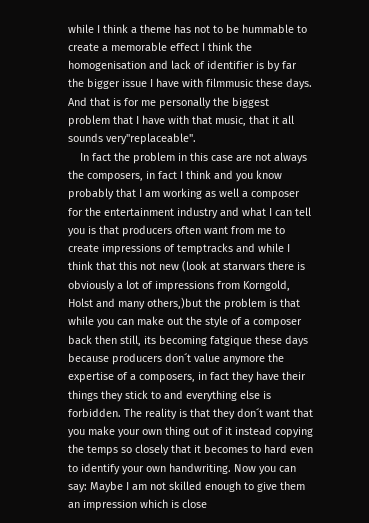while I think a theme has not to be hummable to create a memorable effect I think the homogenisation and lack of identifier is by far the bigger issue I have with filmmusic these days. And that is for me personally the biggest problem that I have with that music, that it all sounds very"replaceable".
    In fact the problem in this case are not always the composers, in fact I think and you know probably that I am working as well a composer for the entertainment industry and what I can tell you is that producers often want from me to create impressions of temptracks and while I think that this not new (look at starwars there is obviously a lot of impressions from Korngold, Holst and many others,)but the problem is that while you can make out the style of a composer back then still, its becoming fatgique these days because producers don´t value anymore the expertise of a composers, in fact they have their things they stick to and everything else is forbidden. The reality is that they don´t want that you make your own thing out of it instead copying the temps so closely that it becomes to hard even to identify your own handwriting. Now you can say: Maybe I am not skilled enough to give them an impression which is close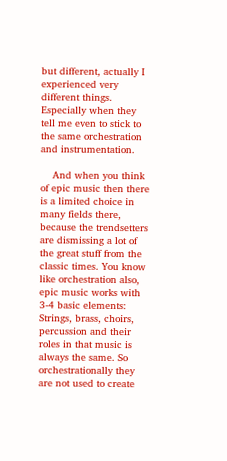but different, actually I experienced very different things. Especially when they tell me even to stick to the same orchestration and instrumentation.

    And when you think of epic music then there is a limited choice in many fields there, because the trendsetters are dismissing a lot of the great stuff from the classic times. You know like orchestration also, epic music works with 3-4 basic elements: Strings, brass, choirs, percussion and their roles in that music is always the same. So orchestrationally they are not used to create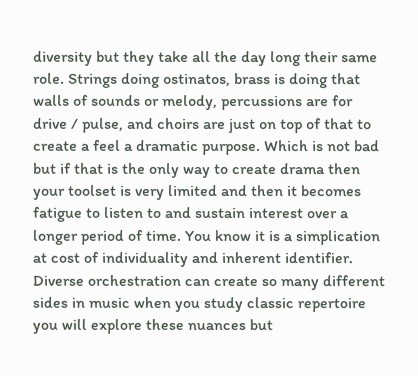diversity but they take all the day long their same role. Strings doing ostinatos, brass is doing that walls of sounds or melody, percussions are for drive / pulse, and choirs are just on top of that to create a feel a dramatic purpose. Which is not bad but if that is the only way to create drama then your toolset is very limited and then it becomes fatigue to listen to and sustain interest over a longer period of time. You know it is a simplication at cost of individuality and inherent identifier. Diverse orchestration can create so many different sides in music when you study classic repertoire you will explore these nuances but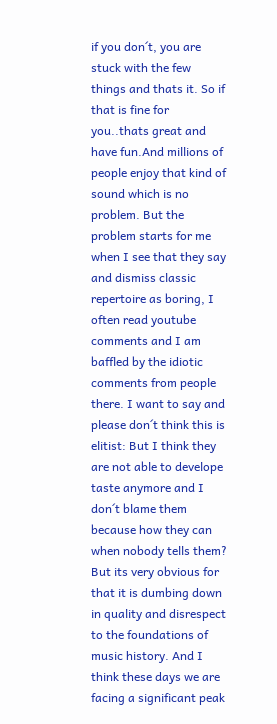if you don´t, you are stuck with the few things and thats it. So if that is fine for you..thats great and have fun.And millions of people enjoy that kind of sound which is no problem. But the problem starts for me when I see that they say and dismiss classic repertoire as boring, I often read youtube comments and I am baffled by the idiotic comments from people there. I want to say and please don´t think this is elitist: But I think they are not able to develope taste anymore and I don´t blame them because how they can when nobody tells them? But its very obvious for that it is dumbing down in quality and disrespect to the foundations of music history. And I think these days we are facing a significant peak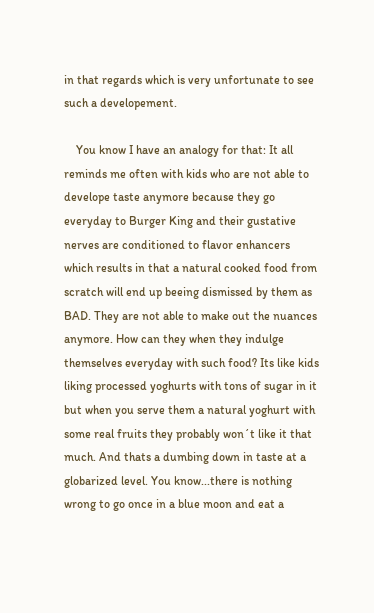in that regards which is very unfortunate to see such a developement.

    You know I have an analogy for that: It all reminds me often with kids who are not able to develope taste anymore because they go everyday to Burger King and their gustative nerves are conditioned to flavor enhancers which results in that a natural cooked food from scratch will end up beeing dismissed by them as BAD. They are not able to make out the nuances anymore. How can they when they indulge themselves everyday with such food? Its like kids liking processed yoghurts with tons of sugar in it but when you serve them a natural yoghurt with some real fruits they probably won´t like it that much. And thats a dumbing down in taste at a globarized level. You know...there is nothing wrong to go once in a blue moon and eat a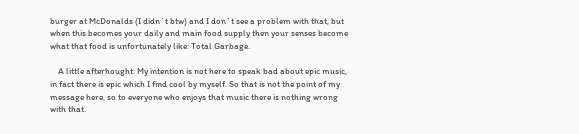burger at McDonalds (I didn´t btw) and I don´t see a problem with that, but when this becomes your daily and main food supply then your senses become what that food is unfortunately like: Total Garbage.

    A little afterhought: My intention is not here to speak bad about epic music, in fact there is epic which I find cool by myself. So that is not the point of my message here, so to everyone who enjoys that music there is nothing wrong with that.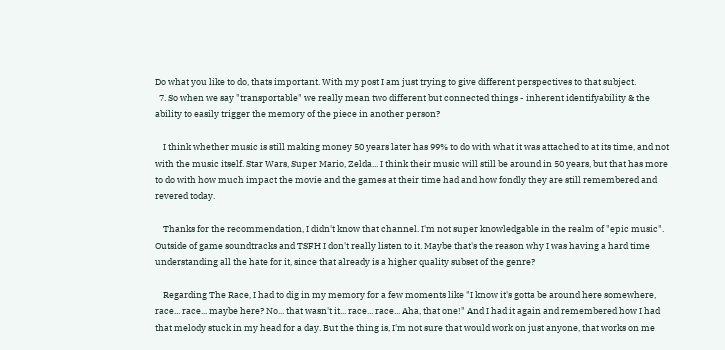Do what you like to do, thats important. With my post I am just trying to give different perspectives to that subject.
  7. So when we say "transportable" we really mean two different but connected things - inherent identifyability & the ability to easily trigger the memory of the piece in another person?

    I think whether music is still making money 50 years later has 99% to do with what it was attached to at its time, and not with the music itself. Star Wars, Super Mario, Zelda... I think their music will still be around in 50 years, but that has more to do with how much impact the movie and the games at their time had and how fondly they are still remembered and revered today.

    Thanks for the recommendation, I didn't know that channel. I'm not super knowledgable in the realm of "epic music". Outside of game soundtracks and TSFH I don't really listen to it. Maybe that's the reason why I was having a hard time understanding all the hate for it, since that already is a higher quality subset of the genre?

    Regarding The Race, I had to dig in my memory for a few moments like "I know it's gotta be around here somewhere, race... race... maybe here? No... that wasn't it... race... race... Aha, that one!" And I had it again and remembered how I had that melody stuck in my head for a day. But the thing is, I'm not sure that would work on just anyone, that works on me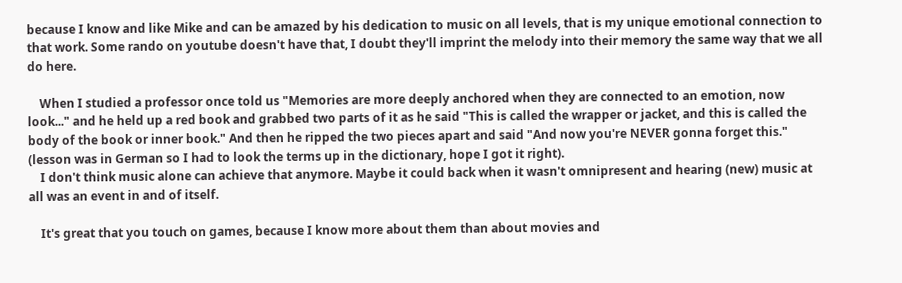because I know and like Mike and can be amazed by his dedication to music on all levels, that is my unique emotional connection to that work. Some rando on youtube doesn't have that, I doubt they'll imprint the melody into their memory the same way that we all do here.

    When I studied a professor once told us "Memories are more deeply anchored when they are connected to an emotion, now look..." and he held up a red book and grabbed two parts of it as he said "This is called the wrapper or jacket, and this is called the body of the book or inner book." And then he ripped the two pieces apart and said "And now you're NEVER gonna forget this." (lesson was in German so I had to look the terms up in the dictionary, hope I got it right).
    I don't think music alone can achieve that anymore. Maybe it could back when it wasn't omnipresent and hearing (new) music at all was an event in and of itself.

    It's great that you touch on games, because I know more about them than about movies and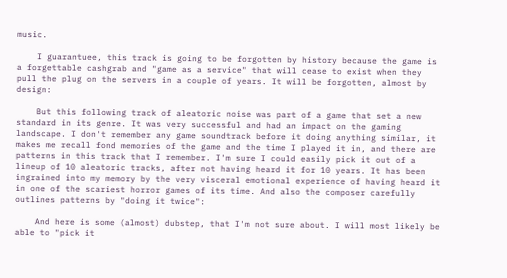music.

    I guarantuee, this track is going to be forgotten by history because the game is a forgettable cashgrab and "game as a service" that will cease to exist when they pull the plug on the servers in a couple of years. It will be forgotten, almost by design:

    But this following track of aleatoric noise was part of a game that set a new standard in its genre. It was very successful and had an impact on the gaming landscape. I don't remember any game soundtrack before it doing anything similar, it makes me recall fond memories of the game and the time I played it in, and there are patterns in this track that I remember. I'm sure I could easily pick it out of a lineup of 10 aleatoric tracks, after not having heard it for 10 years. It has been ingrained into my memory by the very visceral emotional experience of having heard it in one of the scariest horror games of its time. And also the composer carefully outlines patterns by "doing it twice":

    And here is some (almost) dubstep, that I'm not sure about. I will most likely be able to "pick it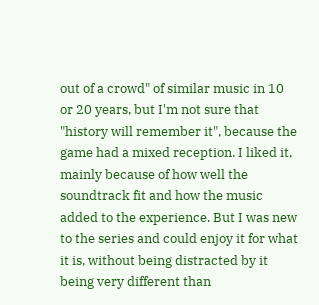out of a crowd" of similar music in 10 or 20 years, but I'm not sure that "history will remember it", because the game had a mixed reception. I liked it, mainly because of how well the soundtrack fit and how the music added to the experience. But I was new to the series and could enjoy it for what it is, without being distracted by it being very different than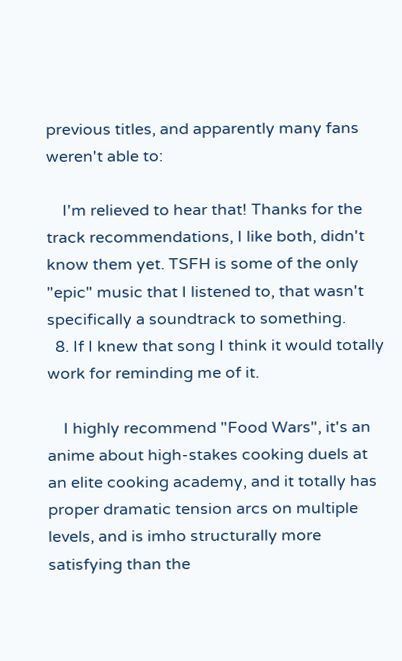previous titles, and apparently many fans weren't able to:

    I'm relieved to hear that! Thanks for the track recommendations, I like both, didn't know them yet. TSFH is some of the only "epic" music that I listened to, that wasn't specifically a soundtrack to something.
  8. If I knew that song I think it would totally work for reminding me of it.

    I highly recommend "Food Wars", it's an anime about high-stakes cooking duels at an elite cooking academy, and it totally has proper dramatic tension arcs on multiple levels, and is imho structurally more satisfying than the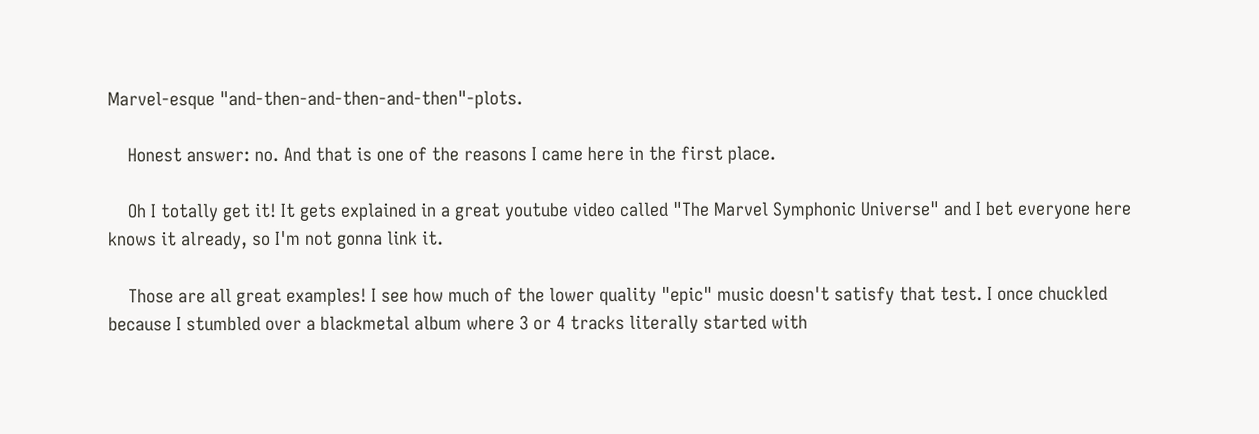Marvel-esque "and-then-and-then-and-then"-plots.

    Honest answer: no. And that is one of the reasons I came here in the first place.

    Oh I totally get it! It gets explained in a great youtube video called "The Marvel Symphonic Universe" and I bet everyone here knows it already, so I'm not gonna link it.

    Those are all great examples! I see how much of the lower quality "epic" music doesn't satisfy that test. I once chuckled because I stumbled over a blackmetal album where 3 or 4 tracks literally started with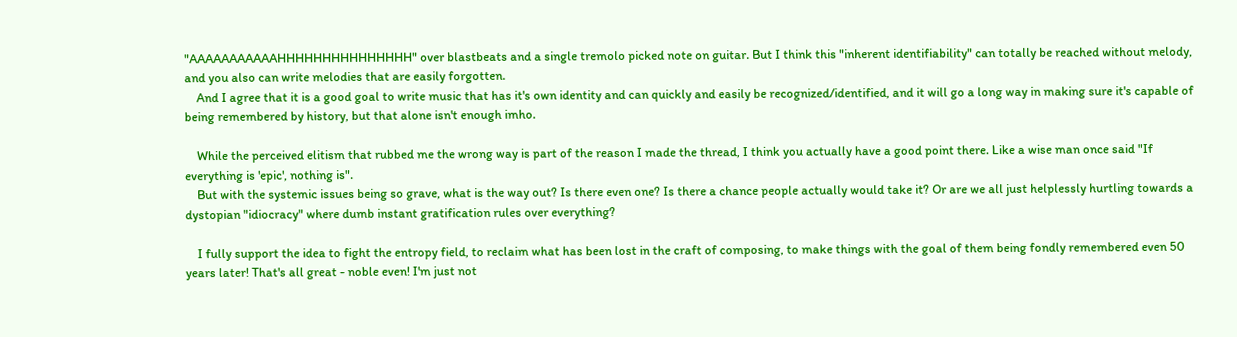"AAAAAAAAAAAHHHHHHHHHHHHHHH" over blastbeats and a single tremolo picked note on guitar. But I think this "inherent identifiability" can totally be reached without melody, and you also can write melodies that are easily forgotten.
    And I agree that it is a good goal to write music that has it's own identity and can quickly and easily be recognized/identified, and it will go a long way in making sure it's capable of being remembered by history, but that alone isn't enough imho.

    While the perceived elitism that rubbed me the wrong way is part of the reason I made the thread, I think you actually have a good point there. Like a wise man once said "If everything is 'epic', nothing is".
    But with the systemic issues being so grave, what is the way out? Is there even one? Is there a chance people actually would take it? Or are we all just helplessly hurtling towards a dystopian "idiocracy" where dumb instant gratification rules over everything?

    I fully support the idea to fight the entropy field, to reclaim what has been lost in the craft of composing, to make things with the goal of them being fondly remembered even 50 years later! That's all great - noble even! I'm just not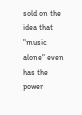sold on the idea that "music alone" even has the power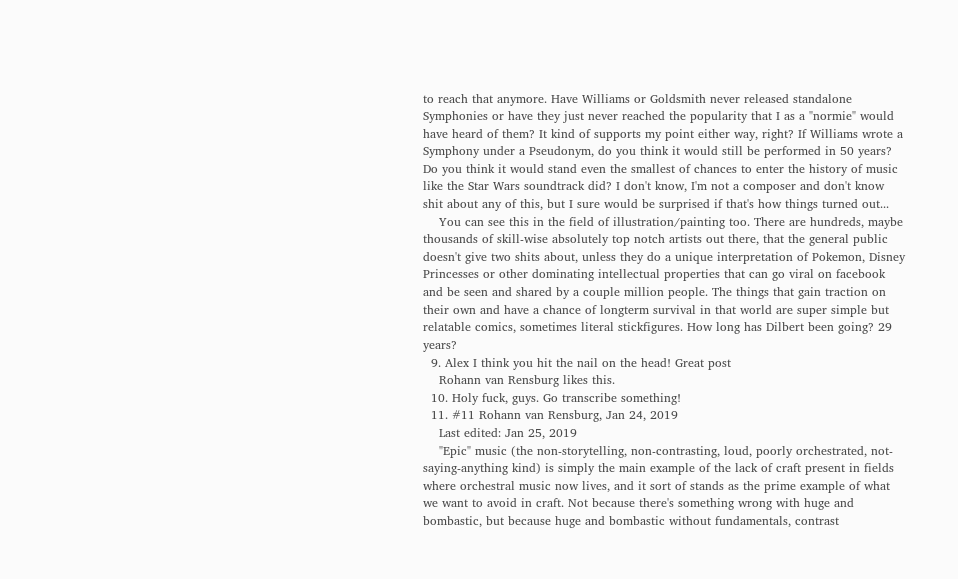to reach that anymore. Have Williams or Goldsmith never released standalone Symphonies or have they just never reached the popularity that I as a "normie" would have heard of them? It kind of supports my point either way, right? If Williams wrote a Symphony under a Pseudonym, do you think it would still be performed in 50 years? Do you think it would stand even the smallest of chances to enter the history of music like the Star Wars soundtrack did? I don't know, I'm not a composer and don't know shit about any of this, but I sure would be surprised if that's how things turned out...
    You can see this in the field of illustration/painting too. There are hundreds, maybe thousands of skill-wise absolutely top notch artists out there, that the general public doesn't give two shits about, unless they do a unique interpretation of Pokemon, Disney Princesses or other dominating intellectual properties that can go viral on facebook and be seen and shared by a couple million people. The things that gain traction on their own and have a chance of longterm survival in that world are super simple but relatable comics, sometimes literal stickfigures. How long has Dilbert been going? 29 years?
  9. Alex I think you hit the nail on the head! Great post
    Rohann van Rensburg likes this.
  10. Holy fuck, guys. Go transcribe something!
  11. #11 Rohann van Rensburg, Jan 24, 2019
    Last edited: Jan 25, 2019
    "Epic" music (the non-storytelling, non-contrasting, loud, poorly orchestrated, not-saying-anything kind) is simply the main example of the lack of craft present in fields where orchestral music now lives, and it sort of stands as the prime example of what we want to avoid in craft. Not because there's something wrong with huge and bombastic, but because huge and bombastic without fundamentals, contrast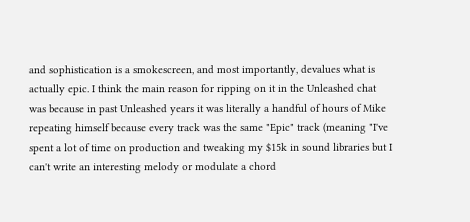and sophistication is a smokescreen, and most importantly, devalues what is actually epic. I think the main reason for ripping on it in the Unleashed chat was because in past Unleashed years it was literally a handful of hours of Mike repeating himself because every track was the same "Epic" track (meaning "I've spent a lot of time on production and tweaking my $15k in sound libraries but I can't write an interesting melody or modulate a chord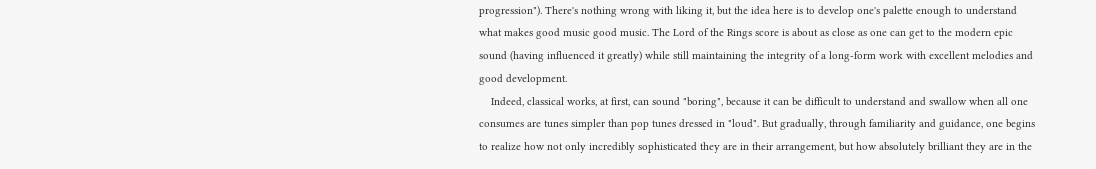progression"). There's nothing wrong with liking it, but the idea here is to develop one's palette enough to understand what makes good music good music. The Lord of the Rings score is about as close as one can get to the modern epic sound (having influenced it greatly) while still maintaining the integrity of a long-form work with excellent melodies and good development.
    Indeed, classical works, at first, can sound "boring", because it can be difficult to understand and swallow when all one consumes are tunes simpler than pop tunes dressed in "loud". But gradually, through familiarity and guidance, one begins to realize how not only incredibly sophisticated they are in their arrangement, but how absolutely brilliant they are in the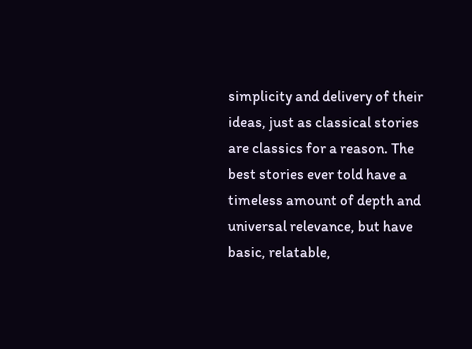simplicity and delivery of their ideas, just as classical stories are classics for a reason. The best stories ever told have a timeless amount of depth and universal relevance, but have basic, relatable,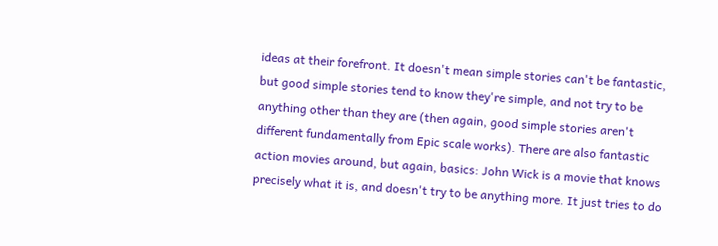ideas at their forefront. It doesn't mean simple stories can't be fantastic, but good simple stories tend to know they're simple, and not try to be anything other than they are (then again, good simple stories aren't different fundamentally from Epic scale works). There are also fantastic action movies around, but again, basics: John Wick is a movie that knows precisely what it is, and doesn't try to be anything more. It just tries to do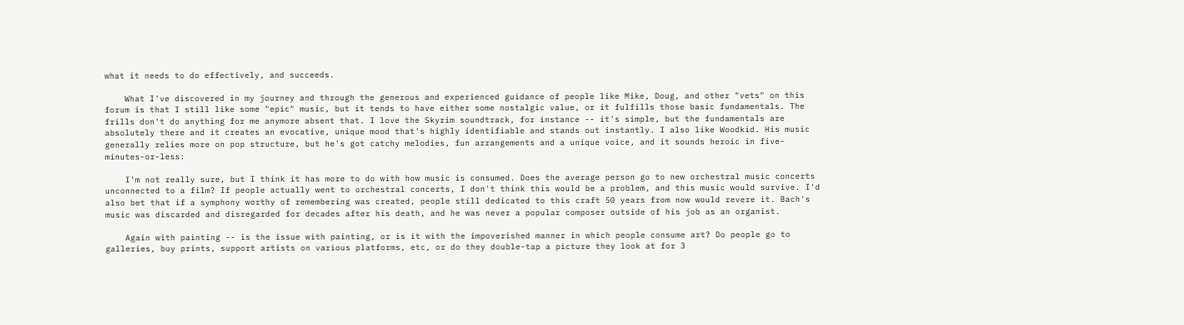what it needs to do effectively, and succeeds.

    What I've discovered in my journey and through the generous and experienced guidance of people like Mike, Doug, and other "vets" on this forum is that I still like some "epic" music, but it tends to have either some nostalgic value, or it fulfills those basic fundamentals. The frills don't do anything for me anymore absent that. I love the Skyrim soundtrack, for instance -- it's simple, but the fundamentals are absolutely there and it creates an evocative, unique mood that's highly identifiable and stands out instantly. I also like Woodkid. His music generally relies more on pop structure, but he's got catchy melodies, fun arrangements and a unique voice, and it sounds heroic in five-minutes-or-less:

    I'm not really sure, but I think it has more to do with how music is consumed. Does the average person go to new orchestral music concerts unconnected to a film? If people actually went to orchestral concerts, I don't think this would be a problem, and this music would survive. I'd also bet that if a symphony worthy of remembering was created, people still dedicated to this craft 50 years from now would revere it. Bach's music was discarded and disregarded for decades after his death, and he was never a popular composer outside of his job as an organist.

    Again with painting -- is the issue with painting, or is it with the impoverished manner in which people consume art? Do people go to galleries, buy prints, support artists on various platforms, etc, or do they double-tap a picture they look at for 3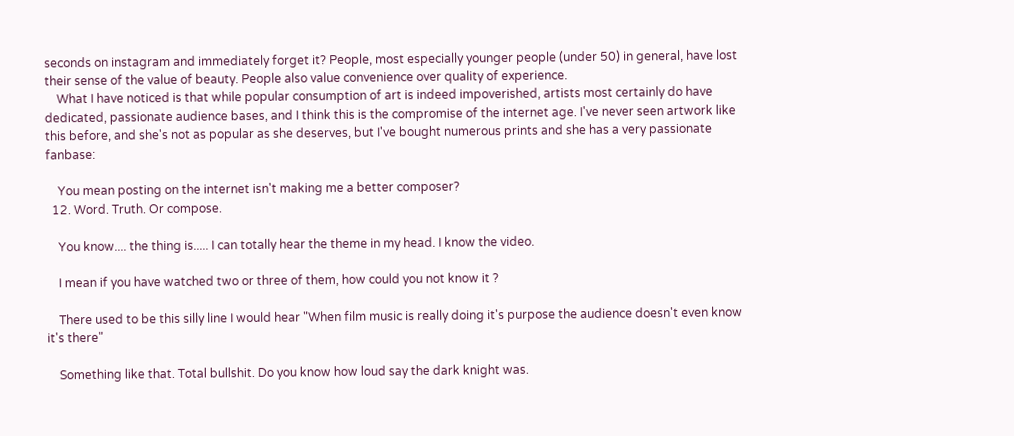seconds on instagram and immediately forget it? People, most especially younger people (under 50) in general, have lost their sense of the value of beauty. People also value convenience over quality of experience.
    What I have noticed is that while popular consumption of art is indeed impoverished, artists most certainly do have dedicated, passionate audience bases, and I think this is the compromise of the internet age. I've never seen artwork like this before, and she's not as popular as she deserves, but I've bought numerous prints and she has a very passionate fanbase:

    You mean posting on the internet isn't making me a better composer?
  12. Word. Truth. Or compose.

    You know.... the thing is..... I can totally hear the theme in my head. I know the video.

    I mean if you have watched two or three of them, how could you not know it ?

    There used to be this silly line I would hear "When film music is really doing it's purpose the audience doesn't even know it's there"

    Something like that. Total bullshit. Do you know how loud say the dark knight was.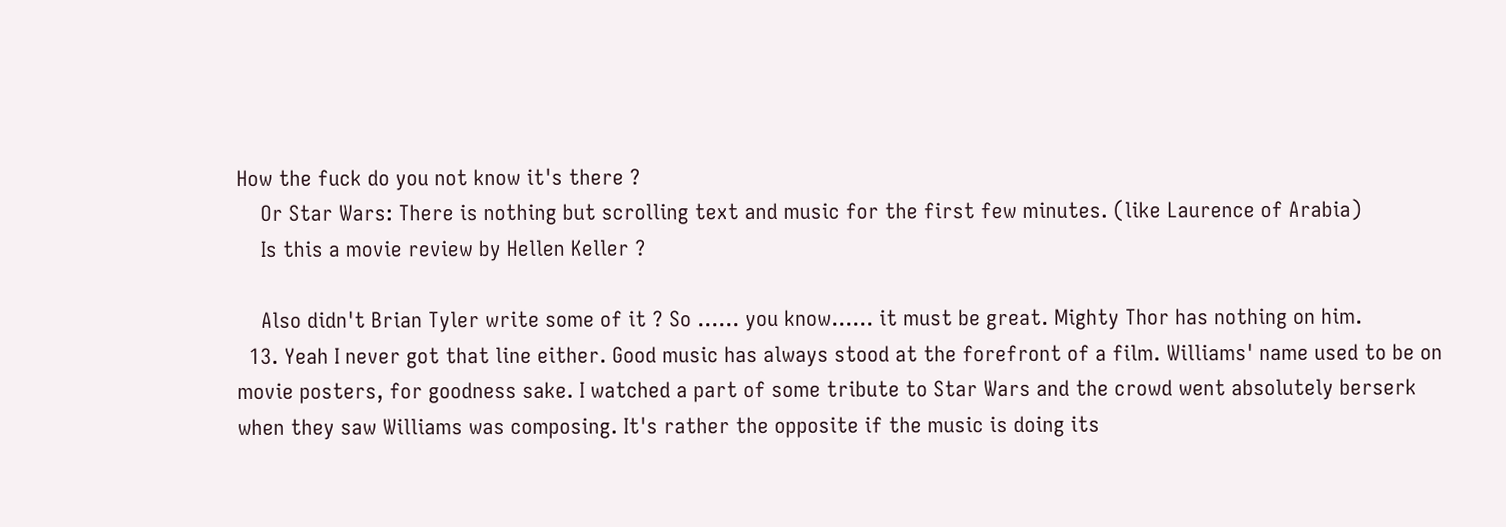How the fuck do you not know it's there ?
    Or Star Wars: There is nothing but scrolling text and music for the first few minutes. (like Laurence of Arabia)
    Is this a movie review by Hellen Keller ?

    Also didn't Brian Tyler write some of it ? So ...... you know...... it must be great. Mighty Thor has nothing on him.
  13. Yeah I never got that line either. Good music has always stood at the forefront of a film. Williams' name used to be on movie posters, for goodness sake. I watched a part of some tribute to Star Wars and the crowd went absolutely berserk when they saw Williams was composing. It's rather the opposite if the music is doing its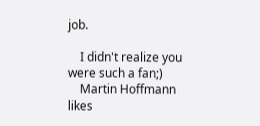job.

    I didn't realize you were such a fan;)
    Martin Hoffmann likes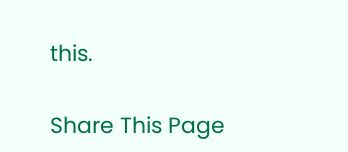this.

Share This Page